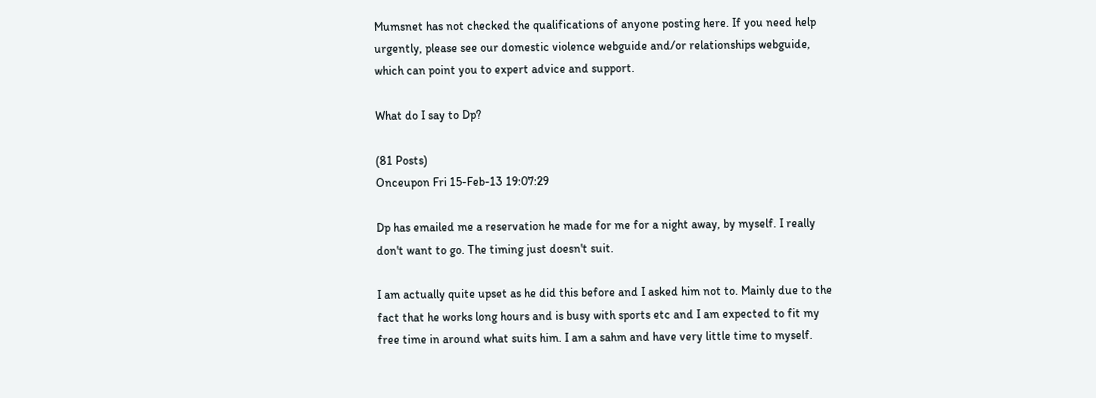Mumsnet has not checked the qualifications of anyone posting here. If you need help urgently, please see our domestic violence webguide and/or relationships webguide, which can point you to expert advice and support.

What do I say to Dp?

(81 Posts)
Onceupon Fri 15-Feb-13 19:07:29

Dp has emailed me a reservation he made for me for a night away, by myself. I really don't want to go. The timing just doesn't suit.

I am actually quite upset as he did this before and I asked him not to. Mainly due to the fact that he works long hours and is busy with sports etc and I am expected to fit my free time in around what suits him. I am a sahm and have very little time to myself.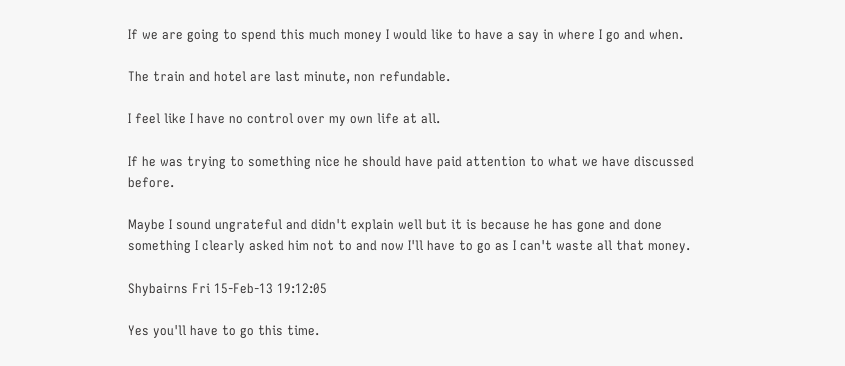If we are going to spend this much money I would like to have a say in where I go and when.

The train and hotel are last minute, non refundable.

I feel like I have no control over my own life at all.

If he was trying to something nice he should have paid attention to what we have discussed before.

Maybe I sound ungrateful and didn't explain well but it is because he has gone and done something I clearly asked him not to and now I'll have to go as I can't waste all that money.

Shybairns Fri 15-Feb-13 19:12:05

Yes you'll have to go this time.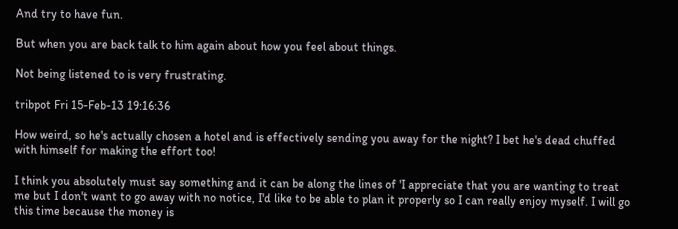And try to have fun.

But when you are back talk to him again about how you feel about things.

Not being listened to is very frustrating.

tribpot Fri 15-Feb-13 19:16:36

How weird, so he's actually chosen a hotel and is effectively sending you away for the night? I bet he's dead chuffed with himself for making the effort too!

I think you absolutely must say something and it can be along the lines of 'I appreciate that you are wanting to treat me but I don't want to go away with no notice, I'd like to be able to plan it properly so I can really enjoy myself. I will go this time because the money is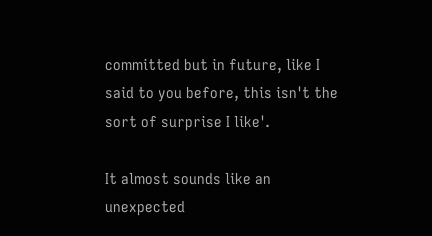committed but in future, like I said to you before, this isn't the sort of surprise I like'.

It almost sounds like an unexpected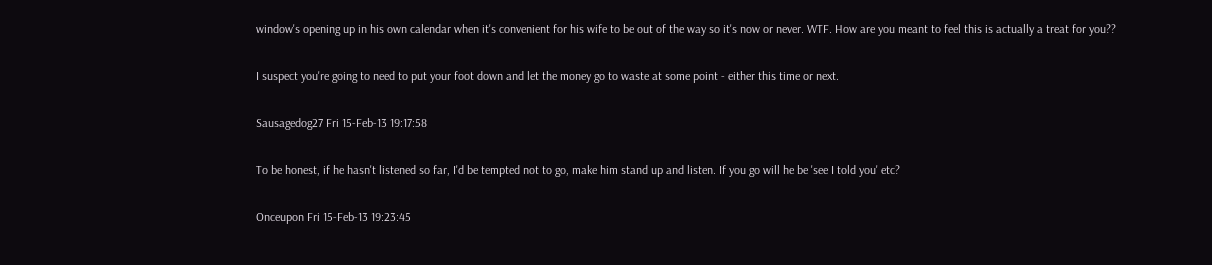window's opening up in his own calendar when it's convenient for his wife to be out of the way so it's now or never. WTF. How are you meant to feel this is actually a treat for you??

I suspect you're going to need to put your foot down and let the money go to waste at some point - either this time or next.

Sausagedog27 Fri 15-Feb-13 19:17:58

To be honest, if he hasn't listened so far, I'd be tempted not to go, make him stand up and listen. If you go will he be 'see I told you' etc?

Onceupon Fri 15-Feb-13 19:23:45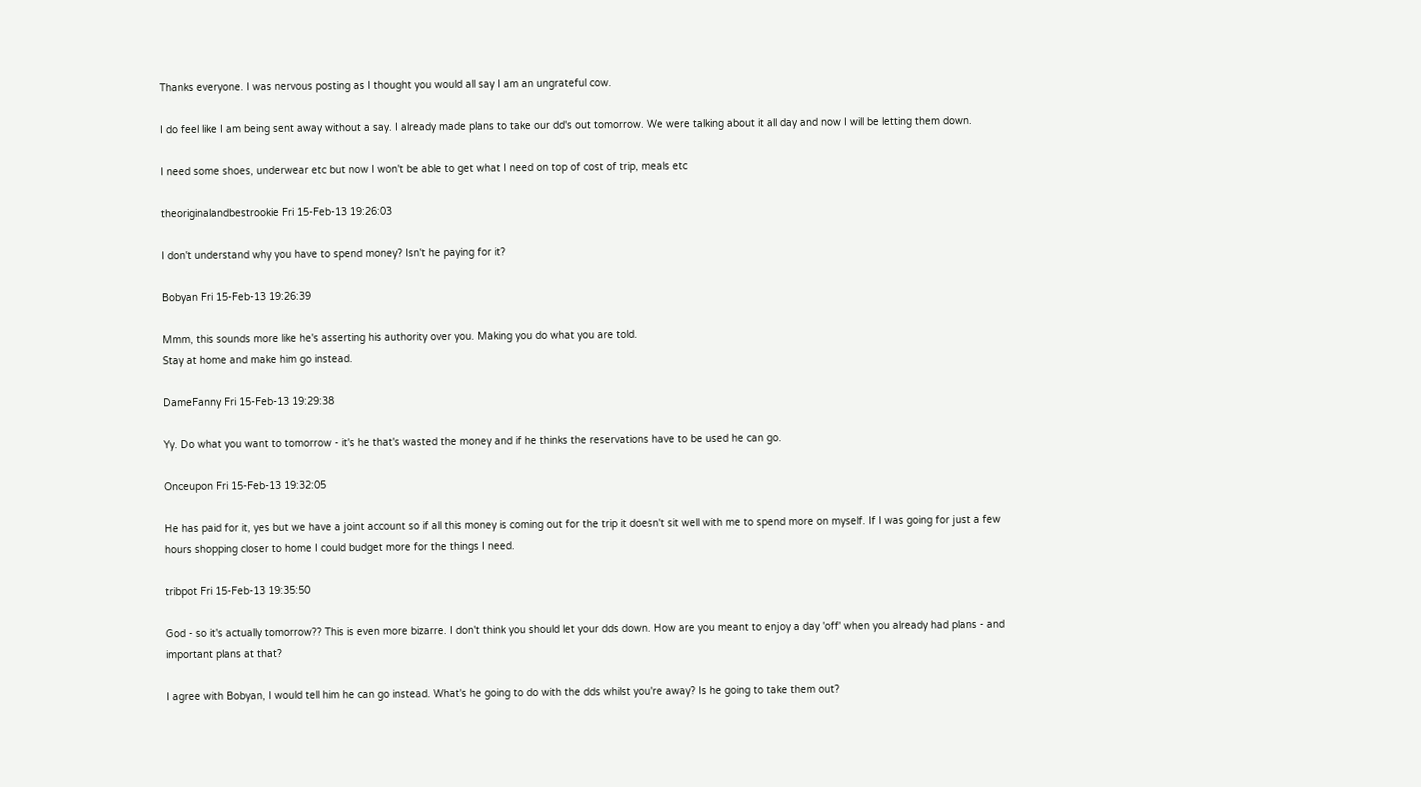Thanks everyone. I was nervous posting as I thought you would all say I am an ungrateful cow.

I do feel like I am being sent away without a say. I already made plans to take our dd's out tomorrow. We were talking about it all day and now I will be letting them down.

I need some shoes, underwear etc but now I won't be able to get what I need on top of cost of trip, meals etc

theoriginalandbestrookie Fri 15-Feb-13 19:26:03

I don't understand why you have to spend money? Isn't he paying for it?

Bobyan Fri 15-Feb-13 19:26:39

Mmm, this sounds more like he's asserting his authority over you. Making you do what you are told.
Stay at home and make him go instead.

DameFanny Fri 15-Feb-13 19:29:38

Yy. Do what you want to tomorrow - it's he that's wasted the money and if he thinks the reservations have to be used he can go.

Onceupon Fri 15-Feb-13 19:32:05

He has paid for it, yes but we have a joint account so if all this money is coming out for the trip it doesn't sit well with me to spend more on myself. If I was going for just a few hours shopping closer to home I could budget more for the things I need.

tribpot Fri 15-Feb-13 19:35:50

God - so it's actually tomorrow?? This is even more bizarre. I don't think you should let your dds down. How are you meant to enjoy a day 'off' when you already had plans - and important plans at that?

I agree with Bobyan, I would tell him he can go instead. What's he going to do with the dds whilst you're away? Is he going to take them out?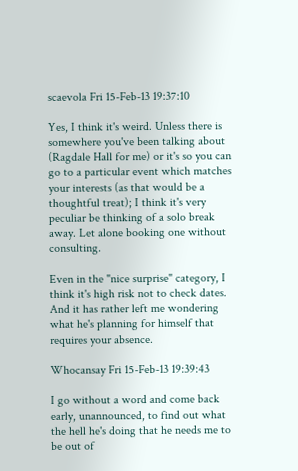scaevola Fri 15-Feb-13 19:37:10

Yes, I think it's weird. Unless there is somewhere you've been talking about (Ragdale Hall for me) or it's so you can go to a particular event which matches your interests (as that would be a thoughtful treat); I think it's very peculiar be thinking of a solo break away. Let alone booking one without consulting.

Even in the "nice surprise" category, I think it's high risk not to check dates. And it has rather left me wondering what he's planning for himself that requires your absence.

Whocansay Fri 15-Feb-13 19:39:43

I go without a word and come back early, unannounced, to find out what the hell he's doing that he needs me to be out of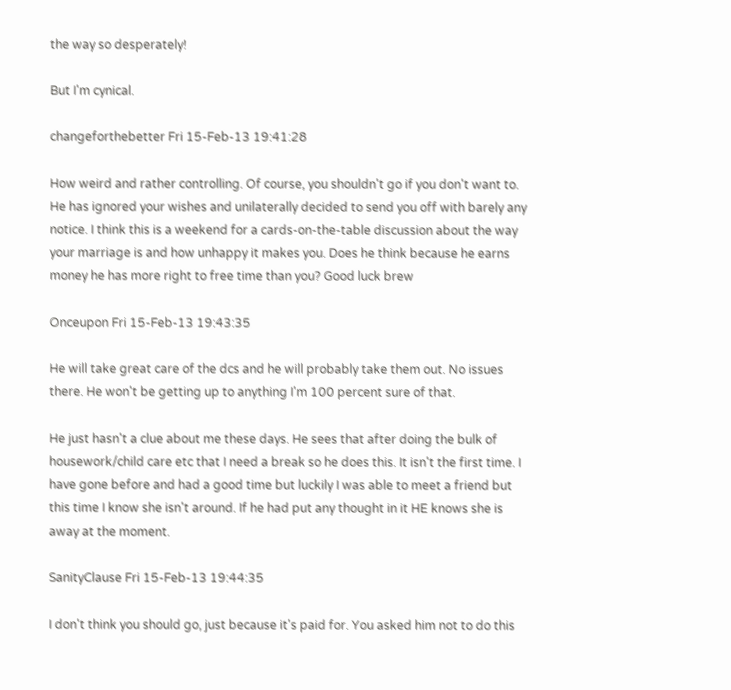the way so desperately!

But I'm cynical.

changeforthebetter Fri 15-Feb-13 19:41:28

How weird and rather controlling. Of course, you shouldn't go if you don't want to. He has ignored your wishes and unilaterally decided to send you off with barely any notice. I think this is a weekend for a cards-on-the-table discussion about the way your marriage is and how unhappy it makes you. Does he think because he earns money he has more right to free time than you? Good luck brew

Onceupon Fri 15-Feb-13 19:43:35

He will take great care of the dcs and he will probably take them out. No issues there. He won't be getting up to anything I'm 100 percent sure of that.

He just hasn't a clue about me these days. He sees that after doing the bulk of housework/child care etc that I need a break so he does this. It isn't the first time. I have gone before and had a good time but luckily I was able to meet a friend but this time I know she isn't around. If he had put any thought in it HE knows she is away at the moment.

SanityClause Fri 15-Feb-13 19:44:35

I don't think you should go, just because it's paid for. You asked him not to do this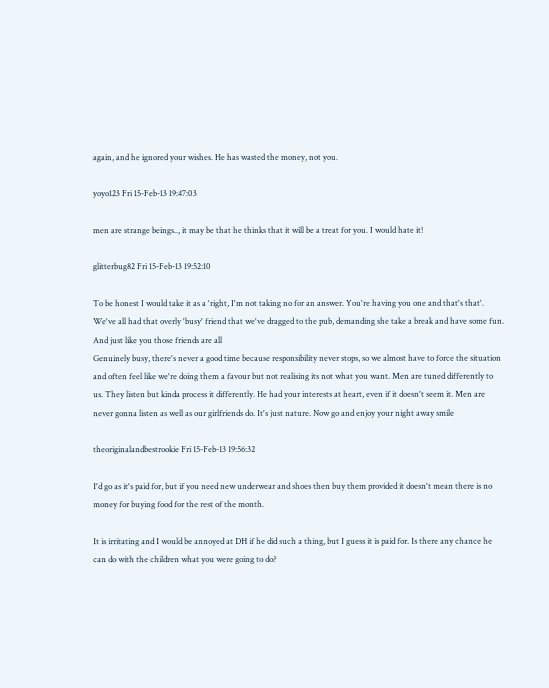again, and he ignored your wishes. He has wasted the money, not you.

yoyo123 Fri 15-Feb-13 19:47:03

men are strange beings.., it may be that he thinks that it will be a treat for you. I would hate it!

glitterbug82 Fri 15-Feb-13 19:52:10

To be honest I would take it as a 'right, I'm not taking no for an answer. You're having you one and that's that'. We've all had that overly 'busy' friend that we've dragged to the pub, demanding she take a break and have some fun. And just like you those friends are all
Genuinely busy, there's never a good time because responsibility never stops, so we almost have to force the situation and often feel like we're doing them a favour but not realising its not what you want. Men are tuned differently to us. They listen but kinda process it differently. He had your interests at heart, even if it doesn't seem it. Men are never gonna listen as well as our girlfriends do. It's just nature. Now go and enjoy your night away smile

theoriginalandbestrookie Fri 15-Feb-13 19:56:32

I'd go as it's paid for, but if you need new underwear and shoes then buy them provided it doesn't mean there is no money for buying food for the rest of the month.

It is irritating and I would be annoyed at DH if he did such a thing, but I guess it is paid for. Is there any chance he can do with the children what you were going to do?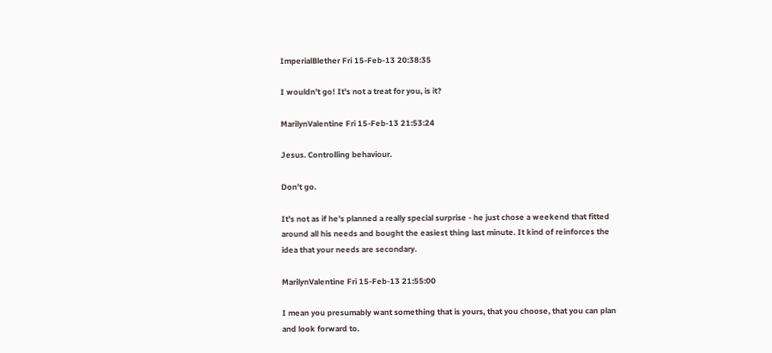ImperialBlether Fri 15-Feb-13 20:38:35

I wouldn't go! It's not a treat for you, is it?

MarilynValentine Fri 15-Feb-13 21:53:24

Jesus. Controlling behaviour.

Don't go.

It's not as if he's planned a really special surprise - he just chose a weekend that fitted around all his needs and bought the easiest thing last minute. It kind of reinforces the idea that your needs are secondary.

MarilynValentine Fri 15-Feb-13 21:55:00

I mean you presumably want something that is yours, that you choose, that you can plan and look forward to.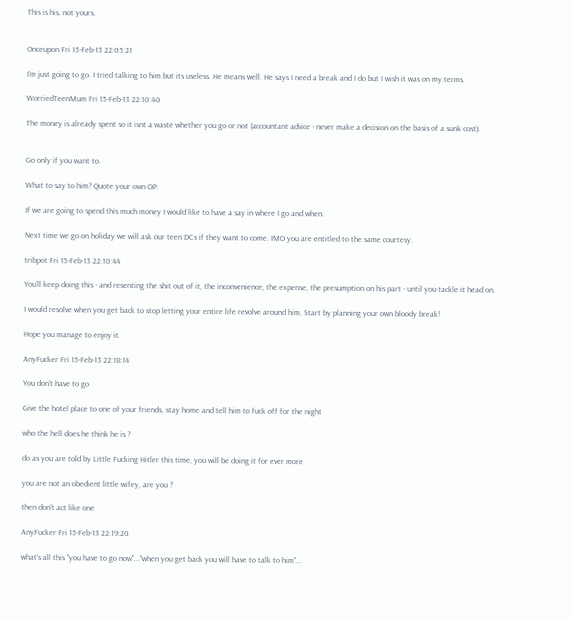This is his, not yours.


Onceupon Fri 15-Feb-13 22:05:21

I'm just going to go. I tried talking to him but its useless. He means well. He says I need a break and I do but I wish it was on my terms.

WorriedTeenMum Fri 15-Feb-13 22:10:40

The money is already spent so it isnt a waste whether you go or not (accountant advice - never make a decision on the basis of a sunk cost).


Go only if you want to.

What to say to him? Quote your own OP:

If we are going to spend this much money I would like to have a say in where I go and when.

Next time we go on holiday we will ask our teen DCs if they want to come. IMO you are entitled to the same courtesy.

tribpot Fri 15-Feb-13 22:10:44

You'll keep doing this - and resenting the shit out of it, the inconvenience, the expense, the presumption on his part - until you tackle it head on.

I would resolve when you get back to stop letting your entire life revolve around him. Start by planning your own bloody break!

Hope you manage to enjoy it.

AnyFucker Fri 15-Feb-13 22:18:14

You don't have to go

Give the hotel place to one of your friends, stay home and tell him to fuck off for the night

who the hell does he think he is ?

do as you are told by Little Fucking Hitler this time, you will be doing it for ever more

you are not an obedient little wifey, are you ?

then don't act like one

AnyFucker Fri 15-Feb-13 22:19:20

what's all this "you have to go now"..."when you get back you will have to talk to him"...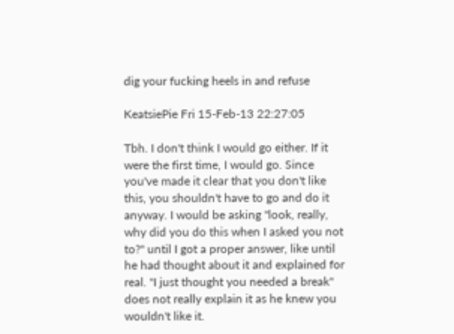dig your fucking heels in and refuse

KeatsiePie Fri 15-Feb-13 22:27:05

Tbh. I don't think I would go either. If it were the first time, I would go. Since you've made it clear that you don't like this, you shouldn't have to go and do it anyway. I would be asking "look, really, why did you do this when I asked you not to?" until I got a proper answer, like until he had thought about it and explained for real. "I just thought you needed a break" does not really explain it as he knew you wouldn't like it.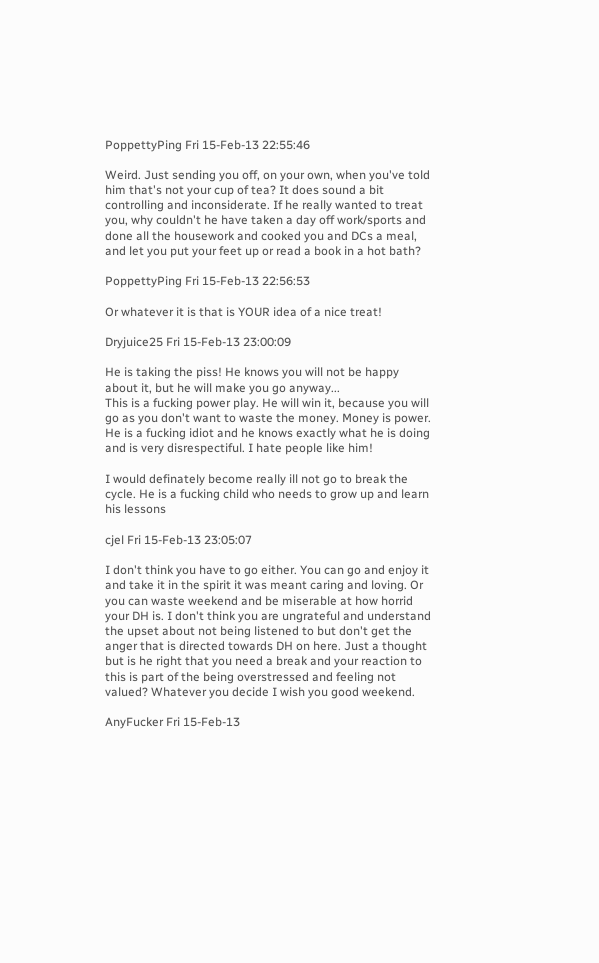PoppettyPing Fri 15-Feb-13 22:55:46

Weird. Just sending you off, on your own, when you've told him that's not your cup of tea? It does sound a bit controlling and inconsiderate. If he really wanted to treat you, why couldn't he have taken a day off work/sports and done all the housework and cooked you and DCs a meal, and let you put your feet up or read a book in a hot bath?

PoppettyPing Fri 15-Feb-13 22:56:53

Or whatever it is that is YOUR idea of a nice treat!

Dryjuice25 Fri 15-Feb-13 23:00:09

He is taking the piss! He knows you will not be happy about it, but he will make you go anyway...
This is a fucking power play. He will win it, because you will go as you don't want to waste the money. Money is power. He is a fucking idiot and he knows exactly what he is doing and is very disrespectiful. I hate people like him!

I would definately become really ill not go to break the cycle. He is a fucking child who needs to grow up and learn his lessons

cjel Fri 15-Feb-13 23:05:07

I don't think you have to go either. You can go and enjoy it and take it in the spirit it was meant caring and loving. Or you can waste weekend and be miserable at how horrid your DH is. I don't think you are ungrateful and understand the upset about not being listened to but don't get the anger that is directed towards DH on here. Just a thought but is he right that you need a break and your reaction to this is part of the being overstressed and feeling not valued? Whatever you decide I wish you good weekend.

AnyFucker Fri 15-Feb-13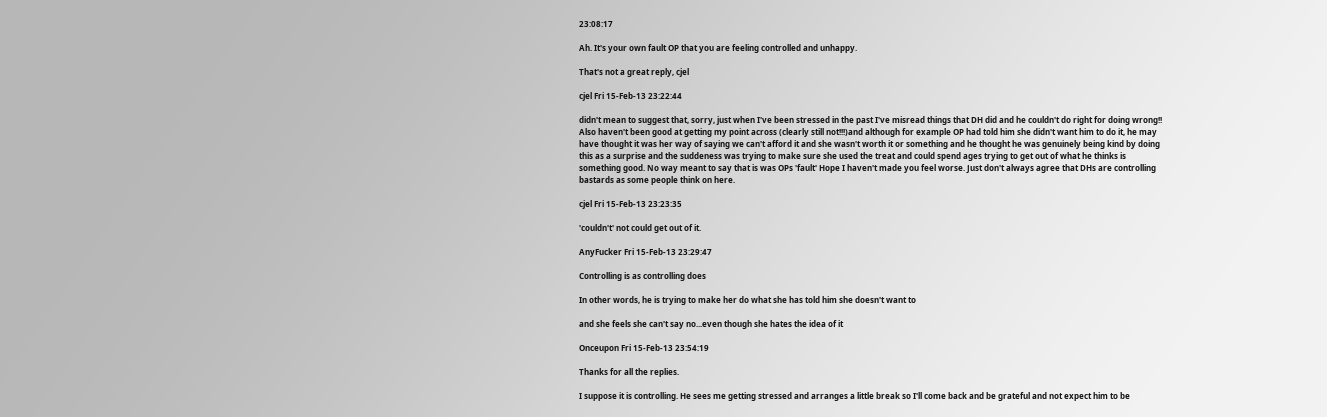23:08:17

Ah. It's your own fault OP that you are feeling controlled and unhappy.

That's not a great reply, cjel

cjel Fri 15-Feb-13 23:22:44

didn't mean to suggest that, sorry, just when I've been stressed in the past I've misread things that DH did and he couldn't do right for doing wrong!! Also haven't been good at getting my point across (clearly still not!!!)and although for example OP had told him she didn't want him to do it, he may have thought it was her way of saying we can't afford it and she wasn't worth it or something and he thought he was genuinely being kind by doing this as a surprise and the suddeness was trying to make sure she used the treat and could spend ages trying to get out of what he thinks is something good. No way meant to say that is was OPs 'fault' Hope I haven't made you feel worse. Just don't always agree that DHs are controlling bastards as some people think on here.

cjel Fri 15-Feb-13 23:23:35

'couldn't' not could get out of it.

AnyFucker Fri 15-Feb-13 23:29:47

Controlling is as controlling does

In other words, he is trying to make her do what she has told him she doesn't want to

and she feels she can't say no...even though she hates the idea of it

Onceupon Fri 15-Feb-13 23:54:19

Thanks for all the replies.

I suppose it is controlling. He sees me getting stressed and arranges a little break so I'll come back and be grateful and not expect him to be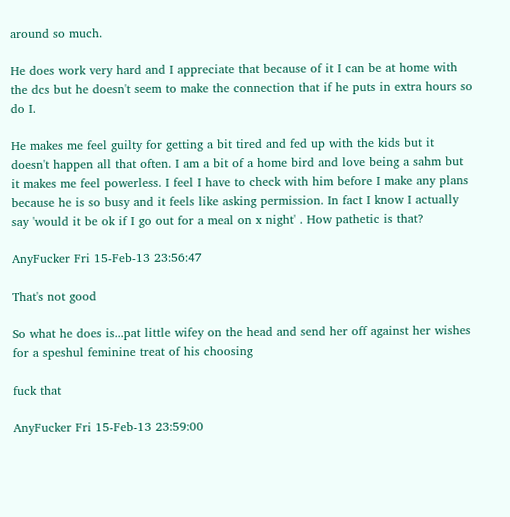around so much.

He does work very hard and I appreciate that because of it I can be at home with the dcs but he doesn't seem to make the connection that if he puts in extra hours so do I.

He makes me feel guilty for getting a bit tired and fed up with the kids but it doesn't happen all that often. I am a bit of a home bird and love being a sahm but it makes me feel powerless. I feel I have to check with him before I make any plans because he is so busy and it feels like asking permission. In fact I know I actually say 'would it be ok if I go out for a meal on x night' . How pathetic is that?

AnyFucker Fri 15-Feb-13 23:56:47

That's not good

So what he does is...pat little wifey on the head and send her off against her wishes for a speshul feminine treat of his choosing

fuck that

AnyFucker Fri 15-Feb-13 23:59:00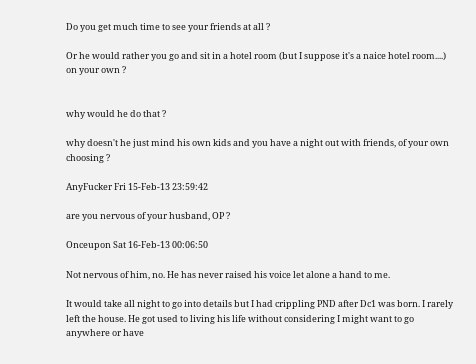Do you get much time to see your friends at all ?

Or he would rather you go and sit in a hotel room (but I suppose it's a naice hotel room....) on your own ?


why would he do that ?

why doesn't he just mind his own kids and you have a night out with friends, of your own choosing ?

AnyFucker Fri 15-Feb-13 23:59:42

are you nervous of your husband, OP ?

Onceupon Sat 16-Feb-13 00:06:50

Not nervous of him, no. He has never raised his voice let alone a hand to me.

It would take all night to go into details but I had crippling PND after Dc1 was born. I rarely left the house. He got used to living his life without considering I might want to go anywhere or have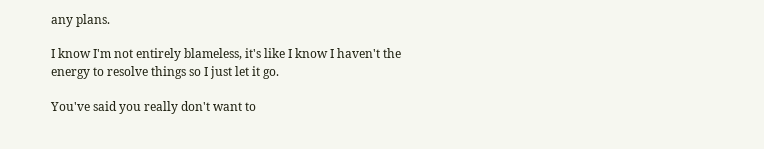any plans.

I know I'm not entirely blameless, it's like I know I haven't the energy to resolve things so I just let it go.

You've said you really don't want to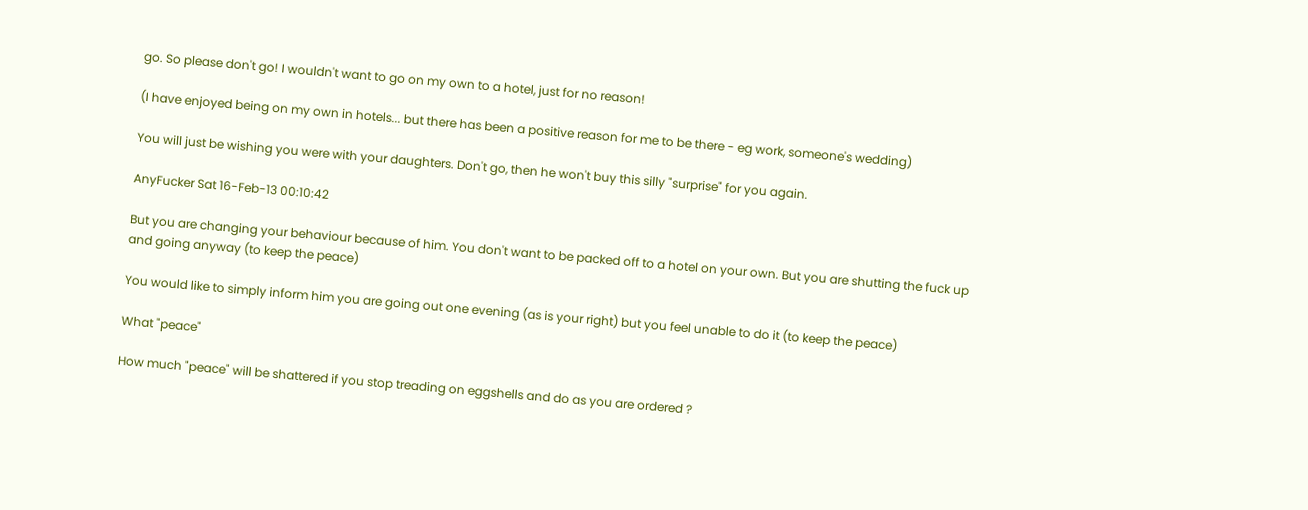go. So please don't go! I wouldn't want to go on my own to a hotel, just for no reason!

(I have enjoyed being on my own in hotels... but there has been a positive reason for me to be there - eg work, someone's wedding)

You will just be wishing you were with your daughters. Don't go, then he won't buy this silly "surprise" for you again.

AnyFucker Sat 16-Feb-13 00:10:42

But you are changing your behaviour because of him. You don't want to be packed off to a hotel on your own. But you are shutting the fuck up and going anyway (to keep the peace)

You would like to simply inform him you are going out one evening (as is your right) but you feel unable to do it (to keep the peace)

What "peace"

How much "peace" will be shattered if you stop treading on eggshells and do as you are ordered ?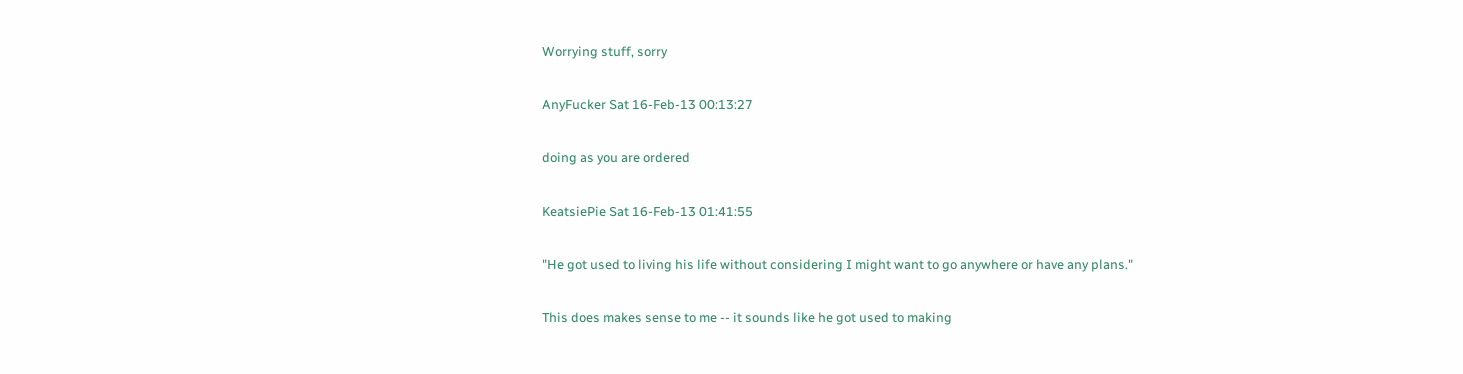Worrying stuff, sorry

AnyFucker Sat 16-Feb-13 00:13:27

doing as you are ordered

KeatsiePie Sat 16-Feb-13 01:41:55

"He got used to living his life without considering I might want to go anywhere or have any plans."

This does makes sense to me -- it sounds like he got used to making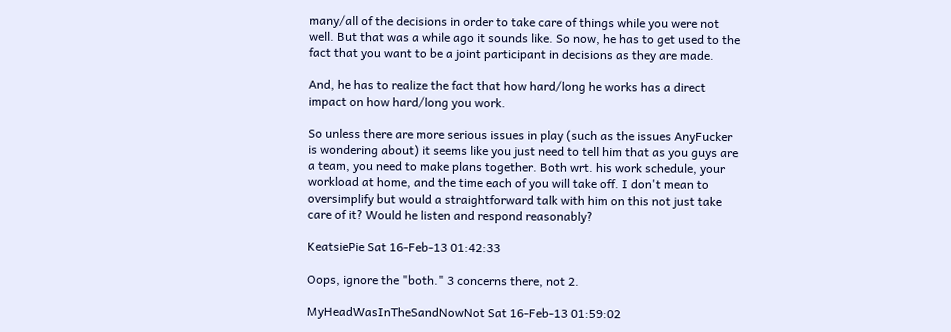many/all of the decisions in order to take care of things while you were not well. But that was a while ago it sounds like. So now, he has to get used to the fact that you want to be a joint participant in decisions as they are made.

And, he has to realize the fact that how hard/long he works has a direct impact on how hard/long you work.

So unless there are more serious issues in play (such as the issues AnyFucker is wondering about) it seems like you just need to tell him that as you guys are a team, you need to make plans together. Both wrt. his work schedule, your workload at home, and the time each of you will take off. I don't mean to oversimplify but would a straightforward talk with him on this not just take care of it? Would he listen and respond reasonably?

KeatsiePie Sat 16-Feb-13 01:42:33

Oops, ignore the "both." 3 concerns there, not 2.

MyHeadWasInTheSandNowNot Sat 16-Feb-13 01:59:02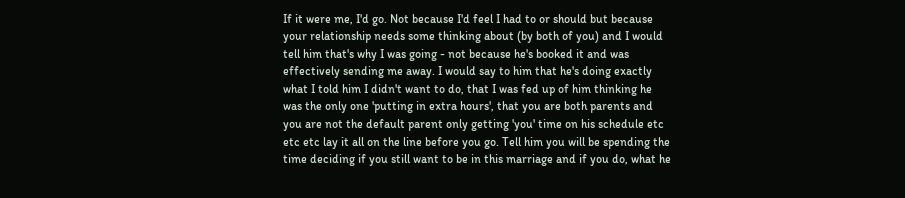If it were me, I'd go. Not because I'd feel I had to or should but because your relationship needs some thinking about (by both of you) and I would tell him that's why I was going - not because he's booked it and was effectively sending me away. I would say to him that he's doing exactly what I told him I didn't want to do, that I was fed up of him thinking he was the only one 'putting in extra hours', that you are both parents and you are not the default parent only getting 'you' time on his schedule etc etc etc lay it all on the line before you go. Tell him you will be spending the time deciding if you still want to be in this marriage and if you do, what he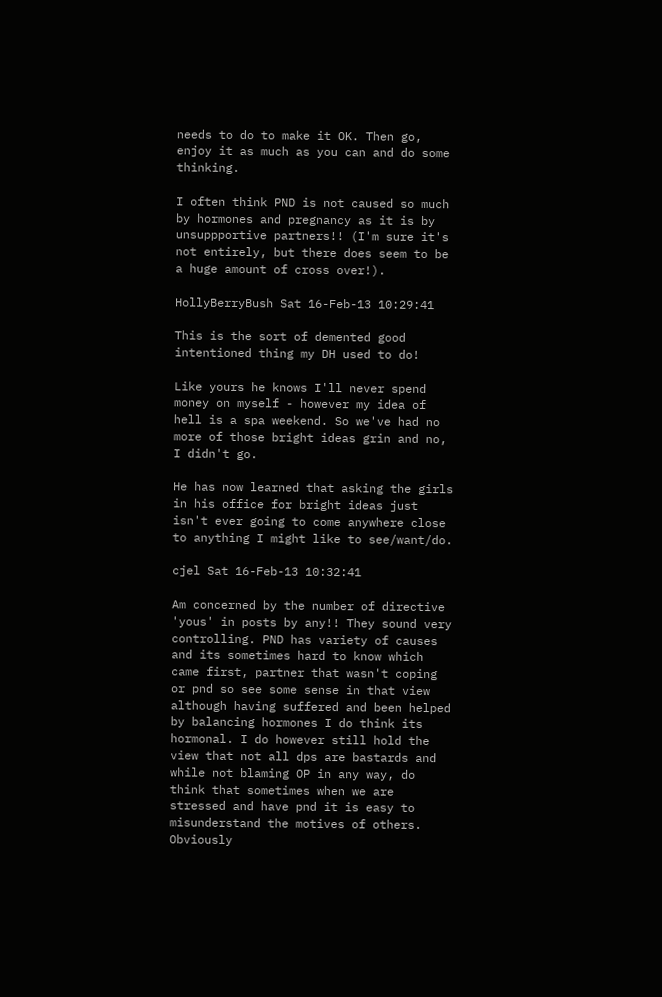needs to do to make it OK. Then go, enjoy it as much as you can and do some thinking.

I often think PND is not caused so much by hormones and pregnancy as it is by unsuppportive partners!! (I'm sure it's not entirely, but there does seem to be a huge amount of cross over!).

HollyBerryBush Sat 16-Feb-13 10:29:41

This is the sort of demented good intentioned thing my DH used to do!

Like yours he knows I'll never spend money on myself - however my idea of hell is a spa weekend. So we've had no more of those bright ideas grin and no, I didn't go.

He has now learned that asking the girls in his office for bright ideas just isn't ever going to come anywhere close to anything I might like to see/want/do.

cjel Sat 16-Feb-13 10:32:41

Am concerned by the number of directive 'yous' in posts by any!! They sound very controlling. PND has variety of causes and its sometimes hard to know which came first, partner that wasn't coping or pnd so see some sense in that view although having suffered and been helped by balancing hormones I do think its hormonal. I do however still hold the view that not all dps are bastards and while not blaming OP in any way, do think that sometimes when we are stressed and have pnd it is easy to misunderstand the motives of others. Obviously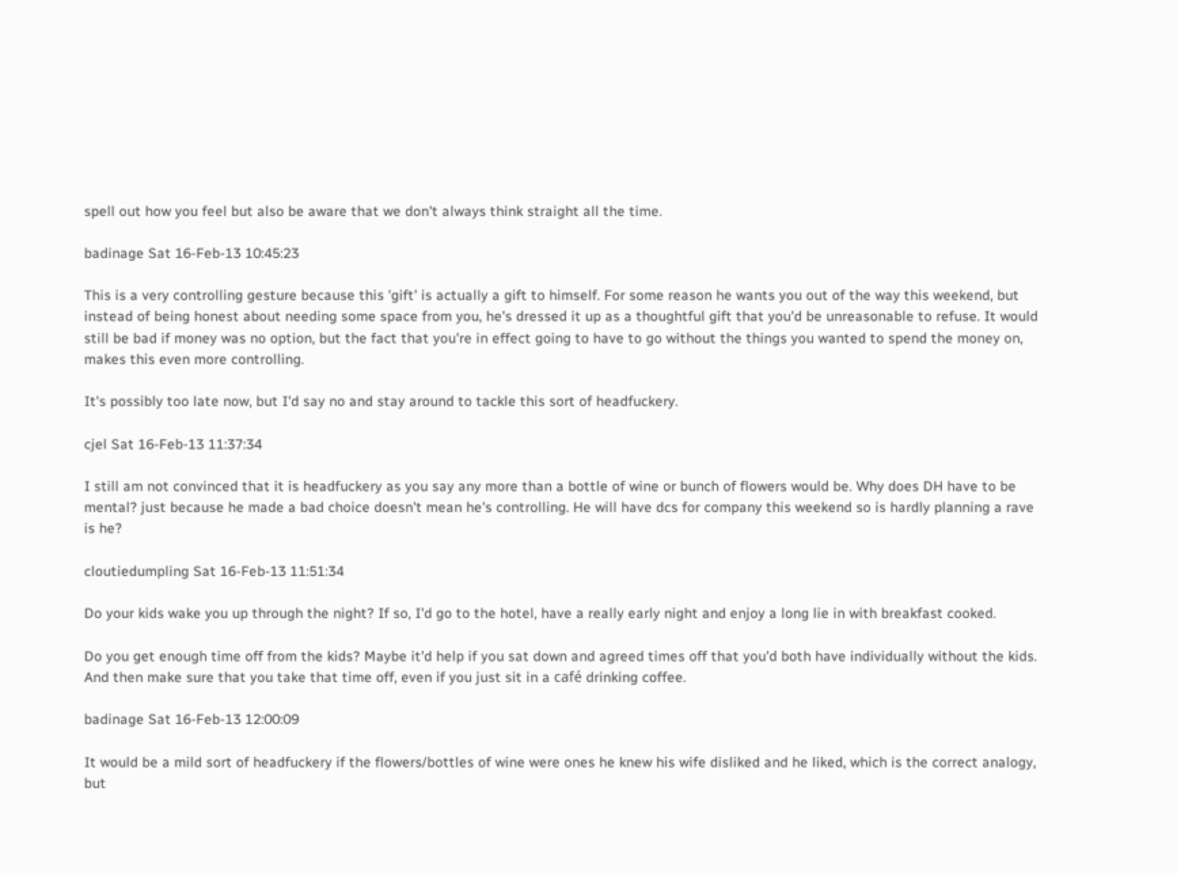spell out how you feel but also be aware that we don't always think straight all the time.

badinage Sat 16-Feb-13 10:45:23

This is a very controlling gesture because this 'gift' is actually a gift to himself. For some reason he wants you out of the way this weekend, but instead of being honest about needing some space from you, he's dressed it up as a thoughtful gift that you'd be unreasonable to refuse. It would still be bad if money was no option, but the fact that you're in effect going to have to go without the things you wanted to spend the money on, makes this even more controlling.

It's possibly too late now, but I'd say no and stay around to tackle this sort of headfuckery.

cjel Sat 16-Feb-13 11:37:34

I still am not convinced that it is headfuckery as you say any more than a bottle of wine or bunch of flowers would be. Why does DH have to be mental? just because he made a bad choice doesn't mean he's controlling. He will have dcs for company this weekend so is hardly planning a rave is he?

cloutiedumpling Sat 16-Feb-13 11:51:34

Do your kids wake you up through the night? If so, I'd go to the hotel, have a really early night and enjoy a long lie in with breakfast cooked.

Do you get enough time off from the kids? Maybe it'd help if you sat down and agreed times off that you'd both have individually without the kids. And then make sure that you take that time off, even if you just sit in a café drinking coffee.

badinage Sat 16-Feb-13 12:00:09

It would be a mild sort of headfuckery if the flowers/bottles of wine were ones he knew his wife disliked and he liked, which is the correct analogy, but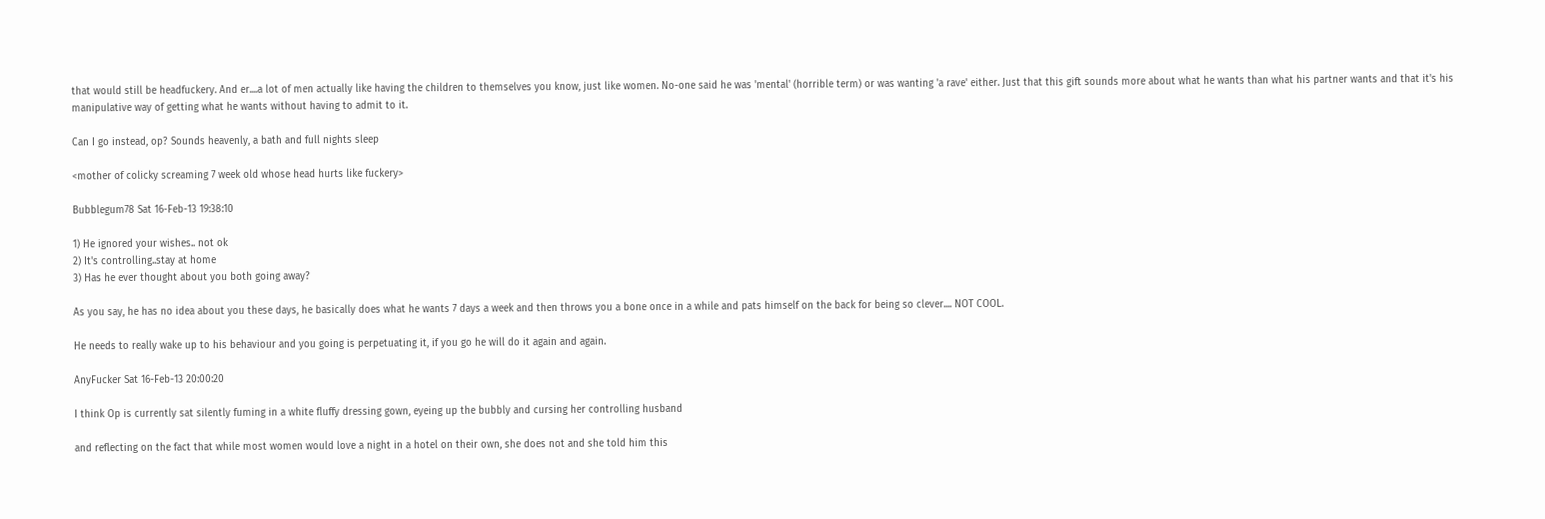that would still be headfuckery. And er....a lot of men actually like having the children to themselves you know, just like women. No-one said he was 'mental' (horrible term) or was wanting 'a rave' either. Just that this gift sounds more about what he wants than what his partner wants and that it's his manipulative way of getting what he wants without having to admit to it.

Can I go instead, op? Sounds heavenly, a bath and full nights sleep

<mother of colicky screaming 7 week old whose head hurts like fuckery>

Bubblegum78 Sat 16-Feb-13 19:38:10

1) He ignored your wishes.. not ok
2) It's controlling..stay at home
3) Has he ever thought about you both going away?

As you say, he has no idea about you these days, he basically does what he wants 7 days a week and then throws you a bone once in a while and pats himself on the back for being so clever.... NOT COOL.

He needs to really wake up to his behaviour and you going is perpetuating it, if you go he will do it again and again.

AnyFucker Sat 16-Feb-13 20:00:20

I think Op is currently sat silently fuming in a white fluffy dressing gown, eyeing up the bubbly and cursing her controlling husband

and reflecting on the fact that while most women would love a night in a hotel on their own, she does not and she told him this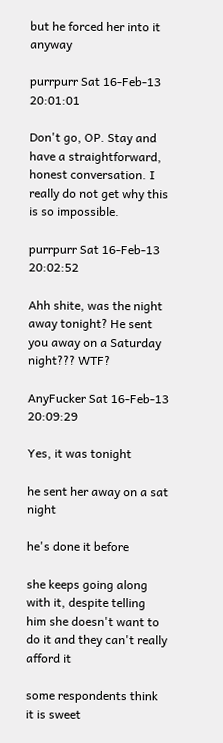but he forced her into it anyway

purrpurr Sat 16-Feb-13 20:01:01

Don't go, OP. Stay and have a straightforward, honest conversation. I really do not get why this is so impossible.

purrpurr Sat 16-Feb-13 20:02:52

Ahh shite, was the night away tonight? He sent you away on a Saturday night??? WTF?

AnyFucker Sat 16-Feb-13 20:09:29

Yes, it was tonight

he sent her away on a sat night

he's done it before

she keeps going along with it, despite telling him she doesn't want to do it and they can't really afford it

some respondents think it is sweet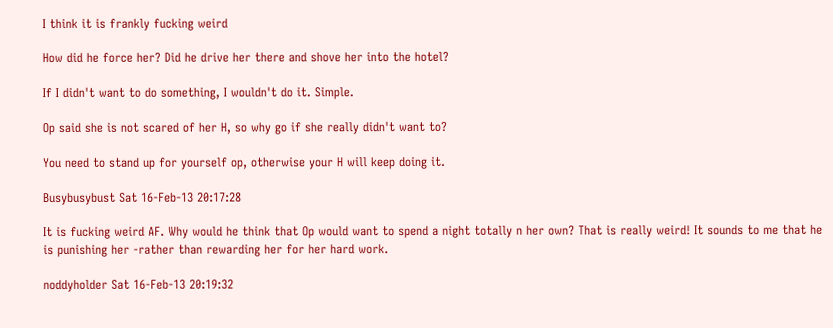I think it is frankly fucking weird

How did he force her? Did he drive her there and shove her into the hotel?

If I didn't want to do something, I wouldn't do it. Simple.

Op said she is not scared of her H, so why go if she really didn't want to?

You need to stand up for yourself op, otherwise your H will keep doing it.

Busybusybust Sat 16-Feb-13 20:17:28

It is fucking weird AF. Why would he think that Op would want to spend a night totally n her own? That is really weird! It sounds to me that he is punishing her -rather than rewarding her for her hard work.

noddyholder Sat 16-Feb-13 20:19:32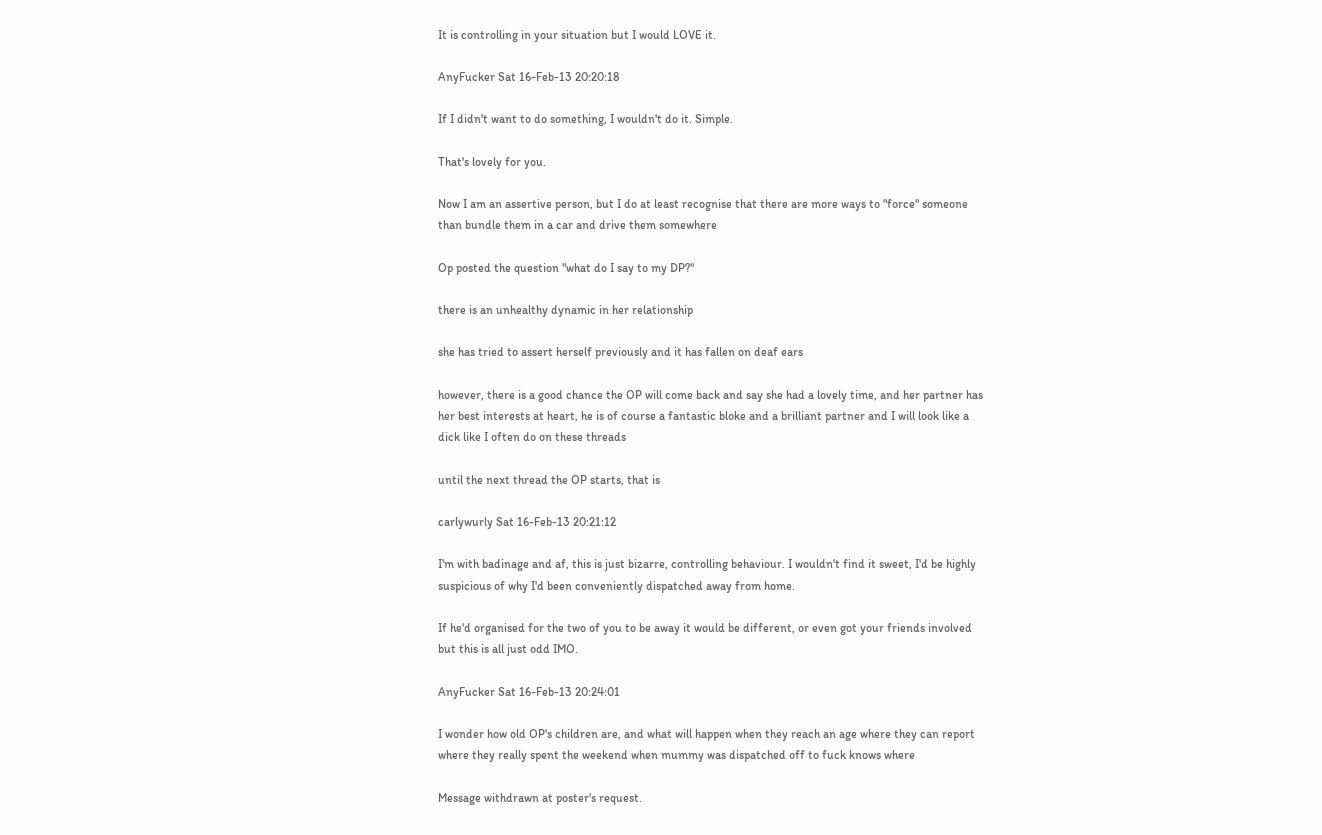It is controlling in your situation but I would LOVE it.

AnyFucker Sat 16-Feb-13 20:20:18

If I didn't want to do something, I wouldn't do it. Simple.

That's lovely for you.

Now I am an assertive person, but I do at least recognise that there are more ways to "force" someone than bundle them in a car and drive them somewhere

Op posted the question "what do I say to my DP?"

there is an unhealthy dynamic in her relationship

she has tried to assert herself previously and it has fallen on deaf ears

however, there is a good chance the OP will come back and say she had a lovely time, and her partner has her best interests at heart, he is of course a fantastic bloke and a brilliant partner and I will look like a dick like I often do on these threads

until the next thread the OP starts, that is

carlywurly Sat 16-Feb-13 20:21:12

I'm with badinage and af, this is just bizarre, controlling behaviour. I wouldn't find it sweet, I'd be highly suspicious of why I'd been conveniently dispatched away from home.

If he'd organised for the two of you to be away it would be different, or even got your friends involved but this is all just odd IMO.

AnyFucker Sat 16-Feb-13 20:24:01

I wonder how old OP's children are, and what will happen when they reach an age where they can report where they really spent the weekend when mummy was dispatched off to fuck knows where

Message withdrawn at poster's request.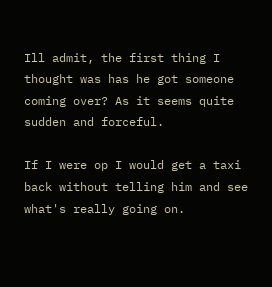Ill admit, the first thing I thought was has he got someone coming over? As it seems quite sudden and forceful.

If I were op I would get a taxi back without telling him and see what's really going on.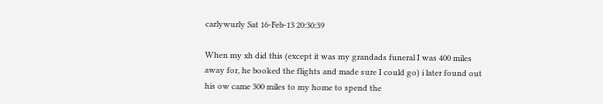carlywurly Sat 16-Feb-13 20:30:39

When my xh did this (except it was my grandads funeral I was 400 miles away for, he booked the flights and made sure I could go) i later found out his ow came 300 miles to my home to spend the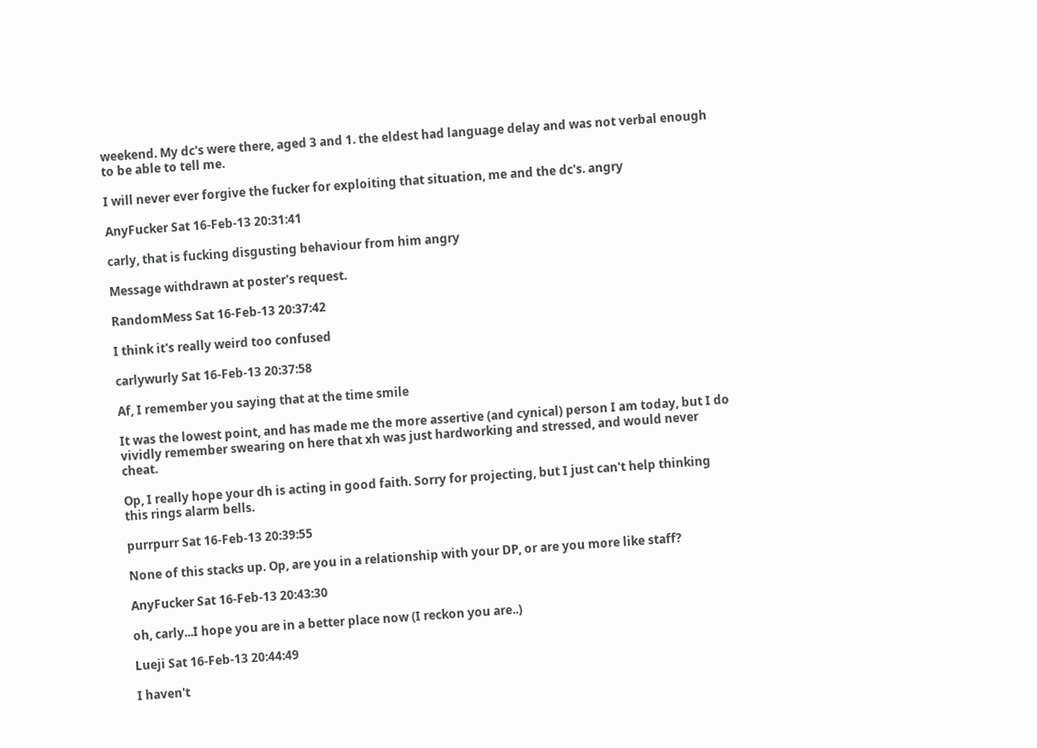weekend. My dc's were there, aged 3 and 1. the eldest had language delay and was not verbal enough to be able to tell me.

I will never ever forgive the fucker for exploiting that situation, me and the dc's. angry

AnyFucker Sat 16-Feb-13 20:31:41

carly, that is fucking disgusting behaviour from him angry

Message withdrawn at poster's request.

RandomMess Sat 16-Feb-13 20:37:42

I think it's really weird too confused

carlywurly Sat 16-Feb-13 20:37:58

Af, I remember you saying that at the time smile

It was the lowest point, and has made me the more assertive (and cynical) person I am today, but I do vividly remember swearing on here that xh was just hardworking and stressed, and would never cheat.

Op, I really hope your dh is acting in good faith. Sorry for projecting, but I just can't help thinking this rings alarm bells.

purrpurr Sat 16-Feb-13 20:39:55

None of this stacks up. Op, are you in a relationship with your DP, or are you more like staff?

AnyFucker Sat 16-Feb-13 20:43:30

oh, carly...I hope you are in a better place now (I reckon you are..)

Lueji Sat 16-Feb-13 20:44:49

I haven't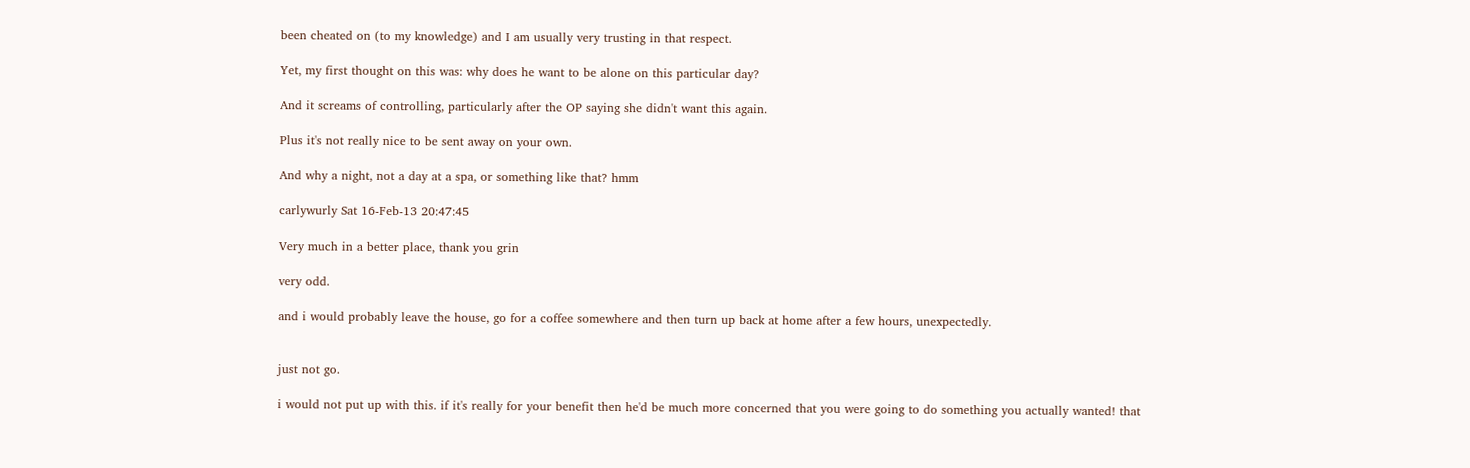been cheated on (to my knowledge) and I am usually very trusting in that respect.

Yet, my first thought on this was: why does he want to be alone on this particular day?

And it screams of controlling, particularly after the OP saying she didn't want this again.

Plus it's not really nice to be sent away on your own.

And why a night, not a day at a spa, or something like that? hmm

carlywurly Sat 16-Feb-13 20:47:45

Very much in a better place, thank you grin

very odd.

and i would probably leave the house, go for a coffee somewhere and then turn up back at home after a few hours, unexpectedly.


just not go.

i would not put up with this. if it's really for your benefit then he'd be much more concerned that you were going to do something you actually wanted! that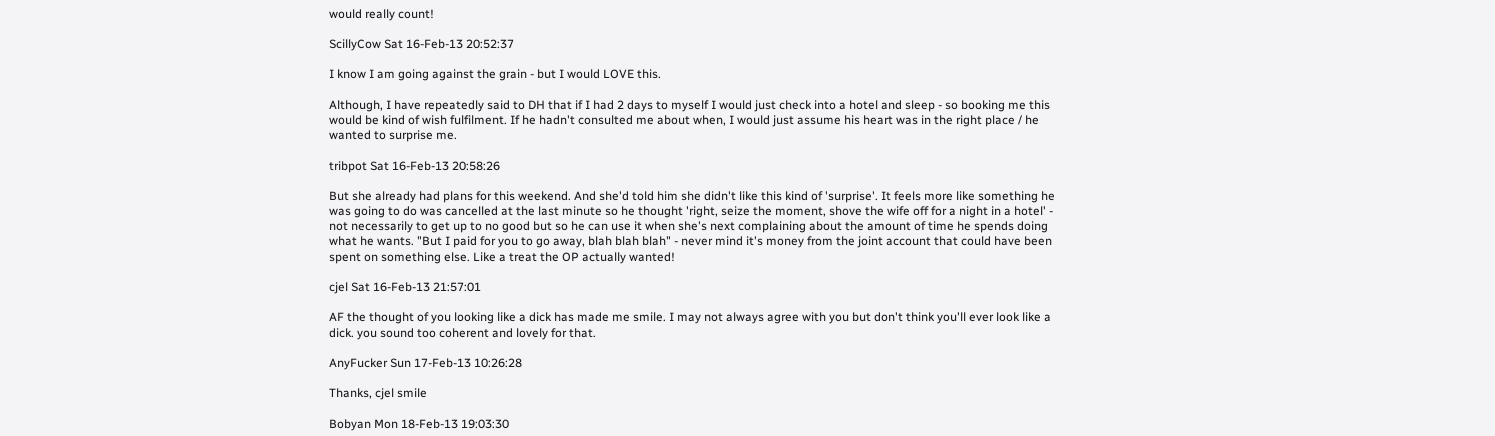would really count!

ScillyCow Sat 16-Feb-13 20:52:37

I know I am going against the grain - but I would LOVE this.

Although, I have repeatedly said to DH that if I had 2 days to myself I would just check into a hotel and sleep - so booking me this would be kind of wish fulfilment. If he hadn't consulted me about when, I would just assume his heart was in the right place / he wanted to surprise me.

tribpot Sat 16-Feb-13 20:58:26

But she already had plans for this weekend. And she'd told him she didn't like this kind of 'surprise'. It feels more like something he was going to do was cancelled at the last minute so he thought 'right, seize the moment, shove the wife off for a night in a hotel' - not necessarily to get up to no good but so he can use it when she's next complaining about the amount of time he spends doing what he wants. "But I paid for you to go away, blah blah blah" - never mind it's money from the joint account that could have been spent on something else. Like a treat the OP actually wanted!

cjel Sat 16-Feb-13 21:57:01

AF the thought of you looking like a dick has made me smile. I may not always agree with you but don't think you'll ever look like a dick. you sound too coherent and lovely for that.

AnyFucker Sun 17-Feb-13 10:26:28

Thanks, cjel smile

Bobyan Mon 18-Feb-13 19:03:30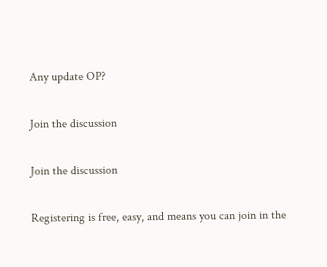Any update OP?

Join the discussion

Join the discussion

Registering is free, easy, and means you can join in the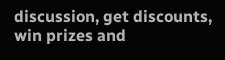discussion, get discounts, win prizes and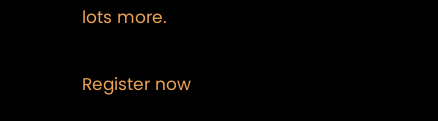lots more.

Register now